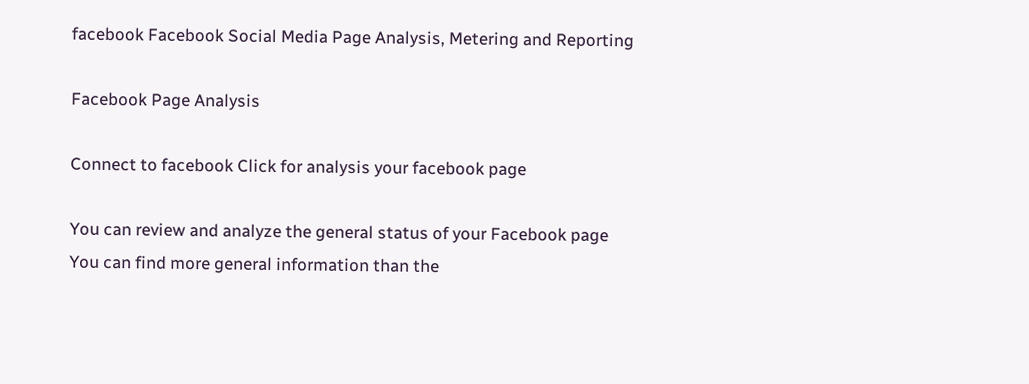facebook Facebook Social Media Page Analysis, Metering and Reporting

Facebook Page Analysis

Connect to facebook Click for analysis your facebook page

You can review and analyze the general status of your Facebook page
You can find more general information than the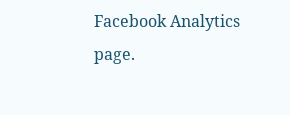Facebook Analytics page.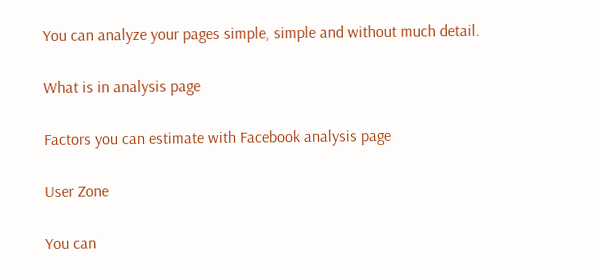You can analyze your pages simple, simple and without much detail.

What is in analysis page

Factors you can estimate with Facebook analysis page

User Zone

You can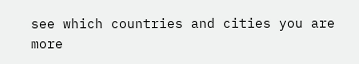see which countries and cities you are more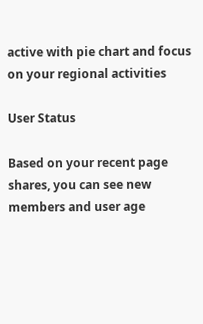active with pie chart and focus on your regional activities

User Status

Based on your recent page shares, you can see new members and user age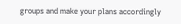groups and make your plans accordingly